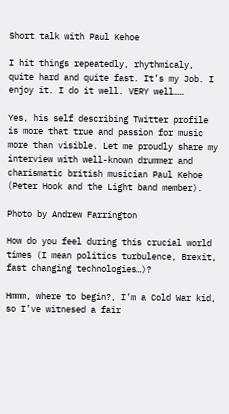Short talk with Paul Kehoe

I hit things repeatedly, rhythmicaly, quite hard and quite fast. It’s my Job. I enjoy it. I do it well. VERY well……

Yes, his self describing Twitter profile is more that true and passion for music more than visible. Let me proudly share my interview with well-known drummer and charismatic british musician Paul Kehoe (Peter Hook and the Light band member).

Photo by Andrew Farrington

How do you feel during this crucial world times (I mean politics turbulence, Brexit, fast changing technologies…)?

Hmmm, where to begin?, I’m a Cold War kid, so I’ve witnesed a fair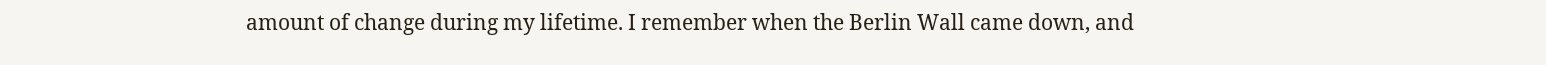amount of change during my lifetime. I remember when the Berlin Wall came down, and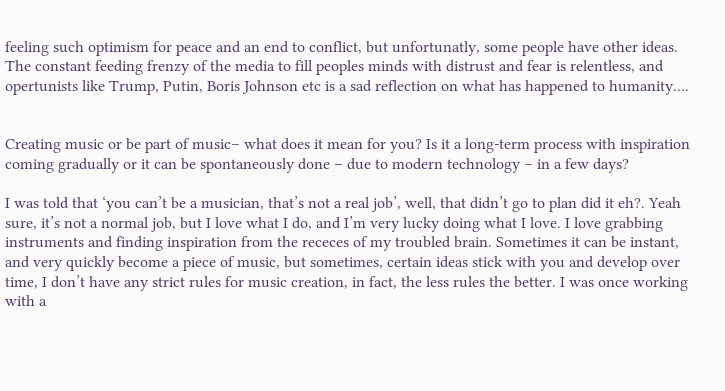feeling such optimism for peace and an end to conflict, but unfortunatly, some people have other ideas. The constant feeding frenzy of the media to fill peoples minds with distrust and fear is relentless, and opertunists like Trump, Putin, Boris Johnson etc is a sad reflection on what has happened to humanity….


Creating music or be part of music– what does it mean for you? Is it a long-term process with inspiration coming gradually or it can be spontaneously done – due to modern technology – in a few days?

I was told that ‘you can’t be a musician, that’s not a real job’, well, that didn’t go to plan did it eh?. Yeah sure, it’s not a normal job, but I love what I do, and I’m very lucky doing what I love. I love grabbing instruments and finding inspiration from the receces of my troubled brain. Sometimes it can be instant, and very quickly become a piece of music, but sometimes, certain ideas stick with you and develop over time, I don’t have any strict rules for music creation, in fact, the less rules the better. I was once working with a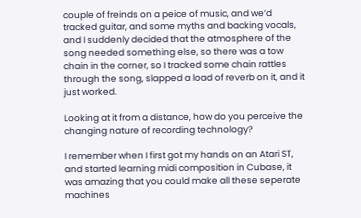couple of freinds on a peice of music, and we’d tracked guitar, and some myths and backing vocals, and I suddenly decided that the atmosphere of the song needed something else, so there was a tow chain in the corner, so I tracked some chain rattles through the song, slapped a load of reverb on it, and it just worked.

Looking at it from a distance, how do you perceive the changing nature of recording technology?

I remember when I first got my hands on an Atari ST, and started learning midi composition in Cubase, it was amazing that you could make all these seperate machines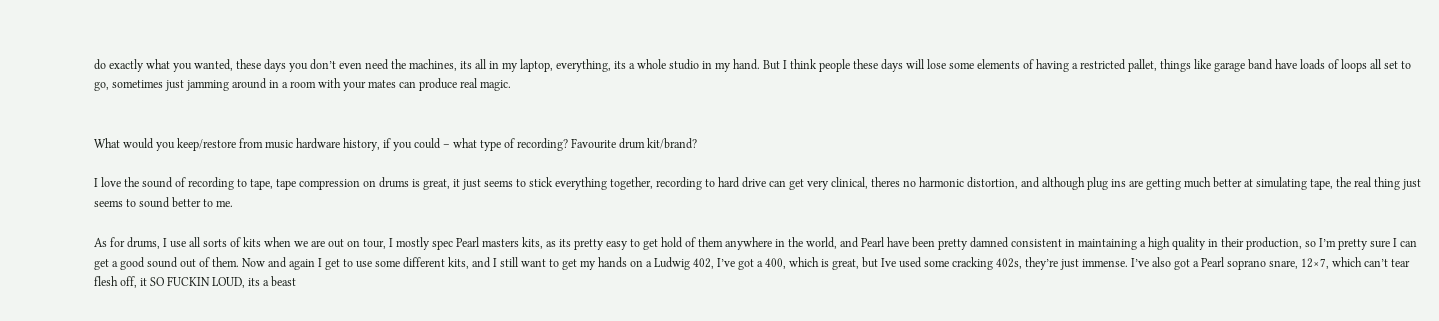do exactly what you wanted, these days you don’t even need the machines, its all in my laptop, everything, its a whole studio in my hand. But I think people these days will lose some elements of having a restricted pallet, things like garage band have loads of loops all set to go, sometimes just jamming around in a room with your mates can produce real magic.


What would you keep/restore from music hardware history, if you could – what type of recording? Favourite drum kit/brand?

I love the sound of recording to tape, tape compression on drums is great, it just seems to stick everything together, recording to hard drive can get very clinical, theres no harmonic distortion, and although plug ins are getting much better at simulating tape, the real thing just seems to sound better to me.

As for drums, I use all sorts of kits when we are out on tour, I mostly spec Pearl masters kits, as its pretty easy to get hold of them anywhere in the world, and Pearl have been pretty damned consistent in maintaining a high quality in their production, so I’m pretty sure I can get a good sound out of them. Now and again I get to use some different kits, and I still want to get my hands on a Ludwig 402, I’ve got a 400, which is great, but Ive used some cracking 402s, they’re just immense. I’ve also got a Pearl soprano snare, 12×7, which can’t tear flesh off, it SO FUCKIN LOUD, its a beast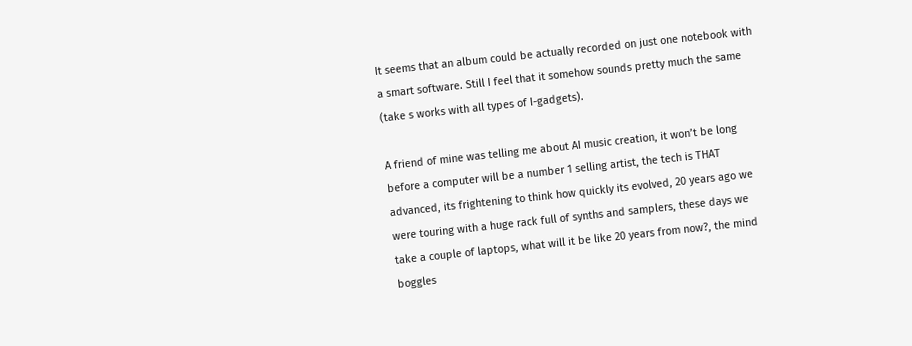It seems that an album could be actually recorded on just one notebook with a smart software. Still I feel that it somehow sounds pretty much the same (take s works with all types of I-gadgets).

A friend of mine was telling me about AI music creation, it won’t be long before a computer will be a number 1 selling artist, the tech is THAT advanced, its frightening to think how quickly its evolved, 20 years ago we were touring with a huge rack full of synths and samplers, these days we take a couple of laptops, what will it be like 20 years from now?, the mind boggles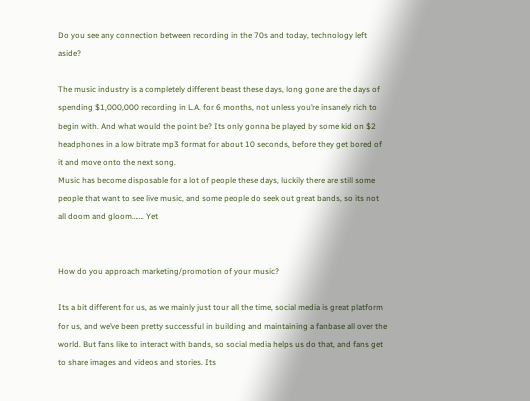Do you see any connection between recording in the 70s and today, technology left aside?

The music industry is a completely different beast these days, long gone are the days of spending $1,000,000 recording in L.A. for 6 months, not unless you’re insanely rich to begin with. And what would the point be? Its only gonna be played by some kid on $2 headphones in a low bitrate mp3 format for about 10 seconds, before they get bored of it and move onto the next song.
Music has become disposable for a lot of people these days, luckily there are still some people that want to see live music, and some people do seek out great bands, so its not all doom and gloom……. Yet


How do you approach marketing/promotion of your music?

Its a bit different for us, as we mainly just tour all the time, social media is great platform for us, and we’ve been pretty successful in building and maintaining a fanbase all over the world. But fans like to interact with bands, so social media helps us do that, and fans get to share images and videos and stories. Its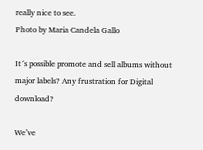really nice to see.
Photo by Maria Candela Gallo

It´s possible promote and sell albums without major labels? Any frustration for Digital download?

We’ve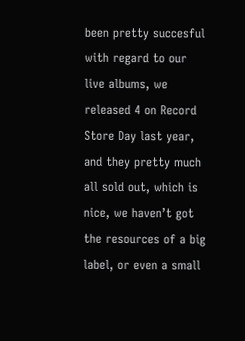been pretty succesful with regard to our live albums, we released 4 on Record Store Day last year, and they pretty much all sold out, which is nice, we haven’t got the resources of a big label, or even a small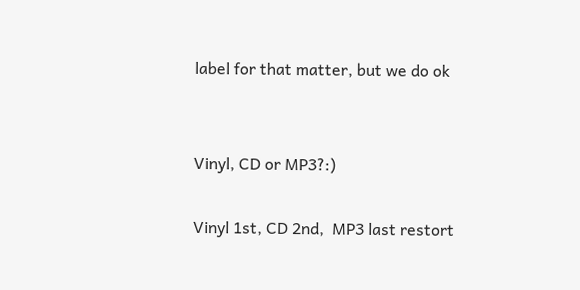label for that matter, but we do ok


Vinyl, CD or MP3?:)

Vinyl 1st, CD 2nd,  MP3 last restort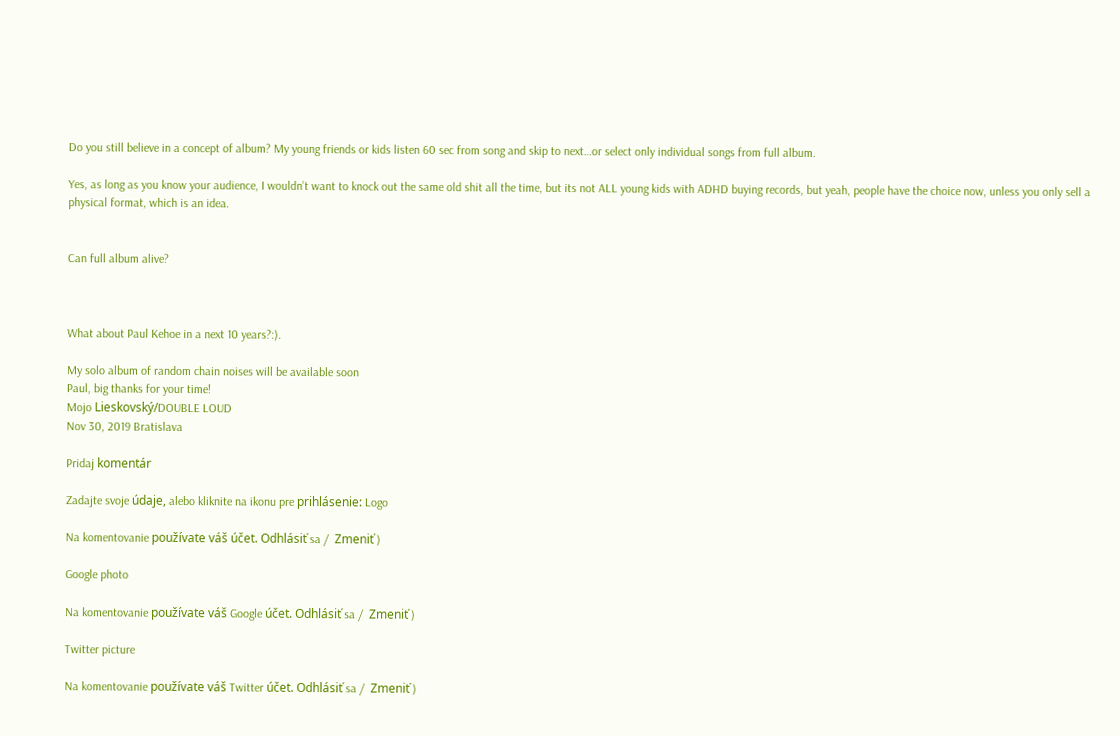Do you still believe in a concept of album? My young friends or kids listen 60 sec from song and skip to next…or select only individual songs from full album.

Yes, as long as you know your audience, I wouldn’t want to knock out the same old shit all the time, but its not ALL young kids with ADHD buying records, but yeah, people have the choice now, unless you only sell a physical format, which is an idea.


Can full album alive?



What about Paul Kehoe in a next 10 years?:).

My solo album of random chain noises will be available soon
Paul, big thanks for your time!
Mojo Lieskovský/DOUBLE LOUD
Nov 30, 2019 Bratislava

Pridaj komentár

Zadajte svoje údaje, alebo kliknite na ikonu pre prihlásenie: Logo

Na komentovanie používate váš účet. Odhlásiť sa /  Zmeniť )

Google photo

Na komentovanie používate váš Google účet. Odhlásiť sa /  Zmeniť )

Twitter picture

Na komentovanie používate váš Twitter účet. Odhlásiť sa /  Zmeniť )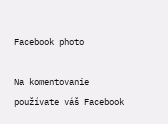Facebook photo

Na komentovanie používate váš Facebook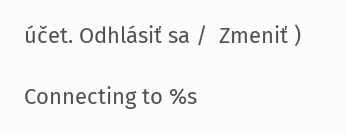účet. Odhlásiť sa /  Zmeniť )

Connecting to %s